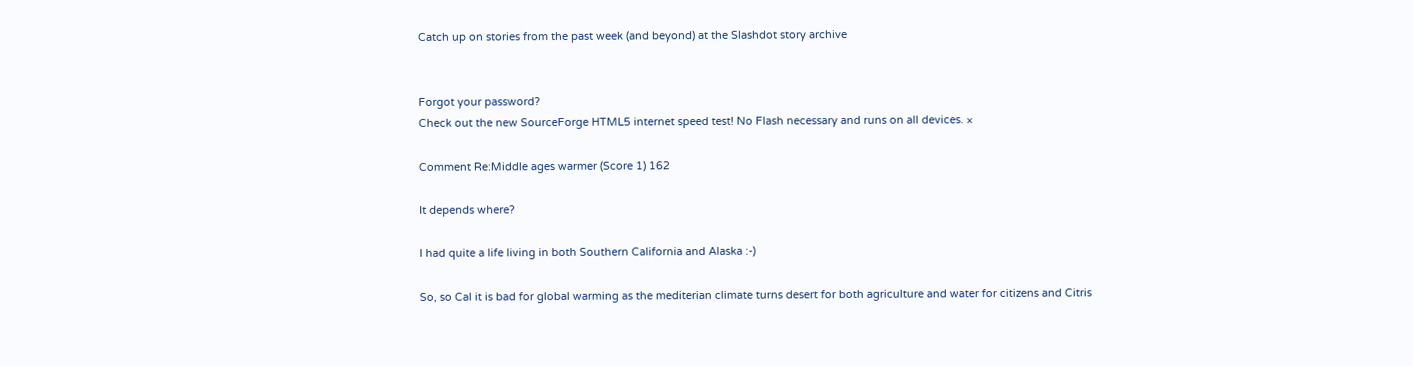Catch up on stories from the past week (and beyond) at the Slashdot story archive


Forgot your password?
Check out the new SourceForge HTML5 internet speed test! No Flash necessary and runs on all devices. ×

Comment Re:Middle ages warmer (Score 1) 162

It depends where?

I had quite a life living in both Southern California and Alaska :-)

So, so Cal it is bad for global warming as the mediterian climate turns desert for both agriculture and water for citizens and Citris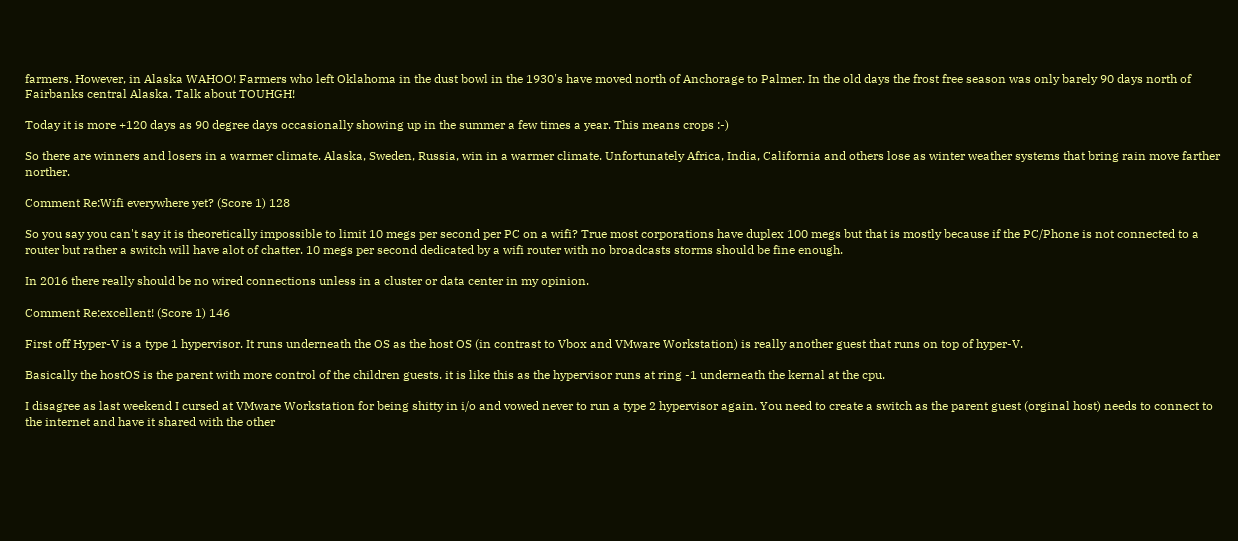farmers. However, in Alaska WAHOO! Farmers who left Oklahoma in the dust bowl in the 1930's have moved north of Anchorage to Palmer. In the old days the frost free season was only barely 90 days north of Fairbanks central Alaska. Talk about TOUHGH!

Today it is more +120 days as 90 degree days occasionally showing up in the summer a few times a year. This means crops :-)

So there are winners and losers in a warmer climate. Alaska, Sweden, Russia, win in a warmer climate. Unfortunately Africa, India, California and others lose as winter weather systems that bring rain move farther norther.

Comment Re:Wifi everywhere yet? (Score 1) 128

So you say you can't say it is theoretically impossible to limit 10 megs per second per PC on a wifi? True most corporations have duplex 100 megs but that is mostly because if the PC/Phone is not connected to a router but rather a switch will have alot of chatter. 10 megs per second dedicated by a wifi router with no broadcasts storms should be fine enough.

In 2016 there really should be no wired connections unless in a cluster or data center in my opinion.

Comment Re:excellent! (Score 1) 146

First off Hyper-V is a type 1 hypervisor. It runs underneath the OS as the host OS (in contrast to Vbox and VMware Workstation) is really another guest that runs on top of hyper-V.

Basically the hostOS is the parent with more control of the children guests. it is like this as the hypervisor runs at ring -1 underneath the kernal at the cpu.

I disagree as last weekend I cursed at VMware Workstation for being shitty in i/o and vowed never to run a type 2 hypervisor again. You need to create a switch as the parent guest (orginal host) needs to connect to the internet and have it shared with the other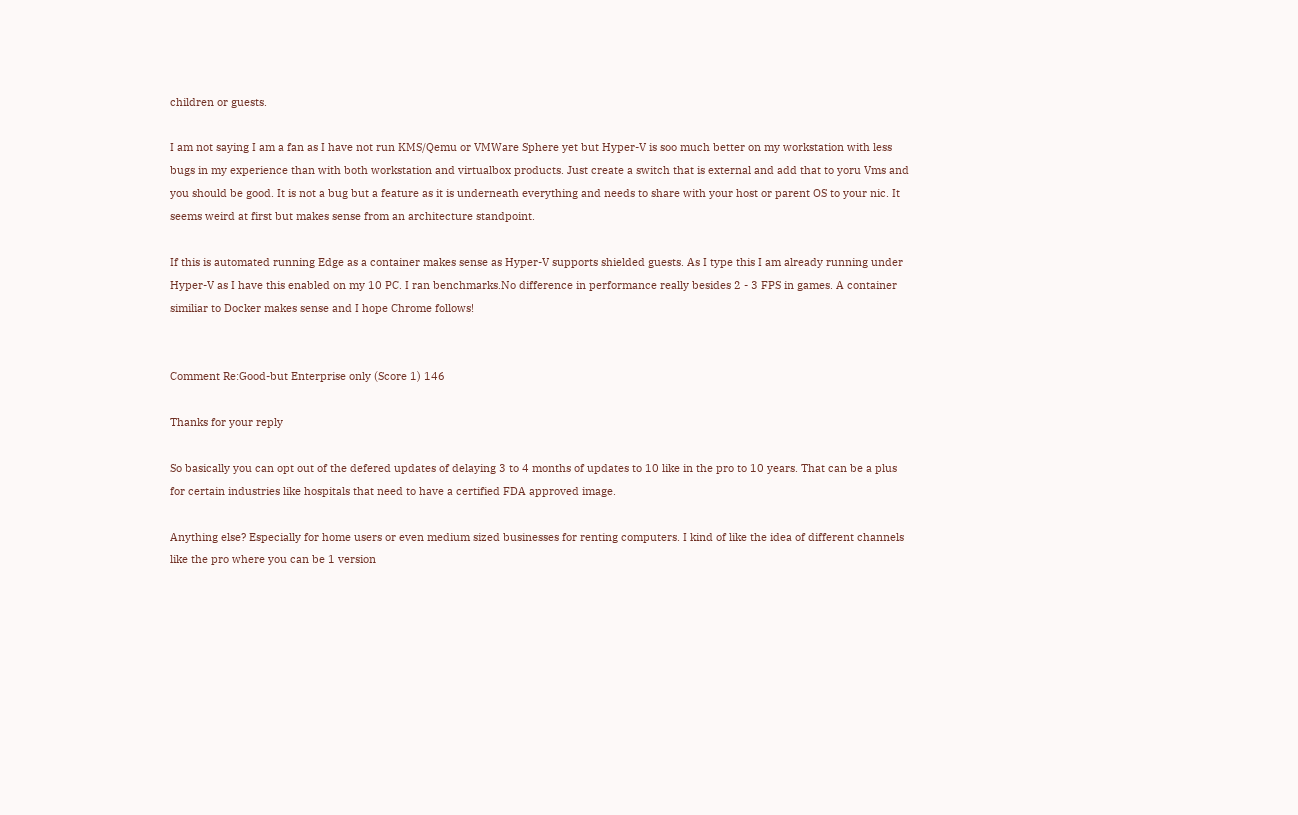children or guests.

I am not saying I am a fan as I have not run KMS/Qemu or VMWare Sphere yet but Hyper-V is soo much better on my workstation with less bugs in my experience than with both workstation and virtualbox products. Just create a switch that is external and add that to yoru Vms and you should be good. It is not a bug but a feature as it is underneath everything and needs to share with your host or parent OS to your nic. It seems weird at first but makes sense from an architecture standpoint.

If this is automated running Edge as a container makes sense as Hyper-V supports shielded guests. As I type this I am already running under Hyper-V as I have this enabled on my 10 PC. I ran benchmarks.No difference in performance really besides 2 - 3 FPS in games. A container similiar to Docker makes sense and I hope Chrome follows!


Comment Re:Good-but Enterprise only (Score 1) 146

Thanks for your reply

So basically you can opt out of the defered updates of delaying 3 to 4 months of updates to 10 like in the pro to 10 years. That can be a plus for certain industries like hospitals that need to have a certified FDA approved image.

Anything else? Especially for home users or even medium sized businesses for renting computers. I kind of like the idea of different channels like the pro where you can be 1 version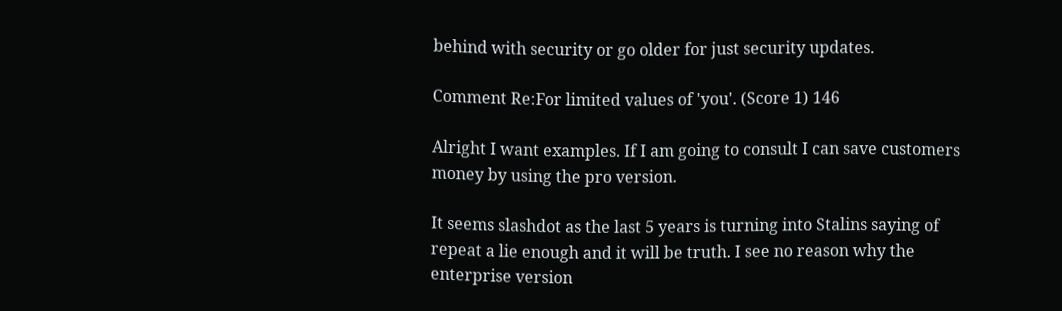behind with security or go older for just security updates.

Comment Re:For limited values of 'you'. (Score 1) 146

Alright I want examples. If I am going to consult I can save customers money by using the pro version.

It seems slashdot as the last 5 years is turning into Stalins saying of repeat a lie enough and it will be truth. I see no reason why the enterprise version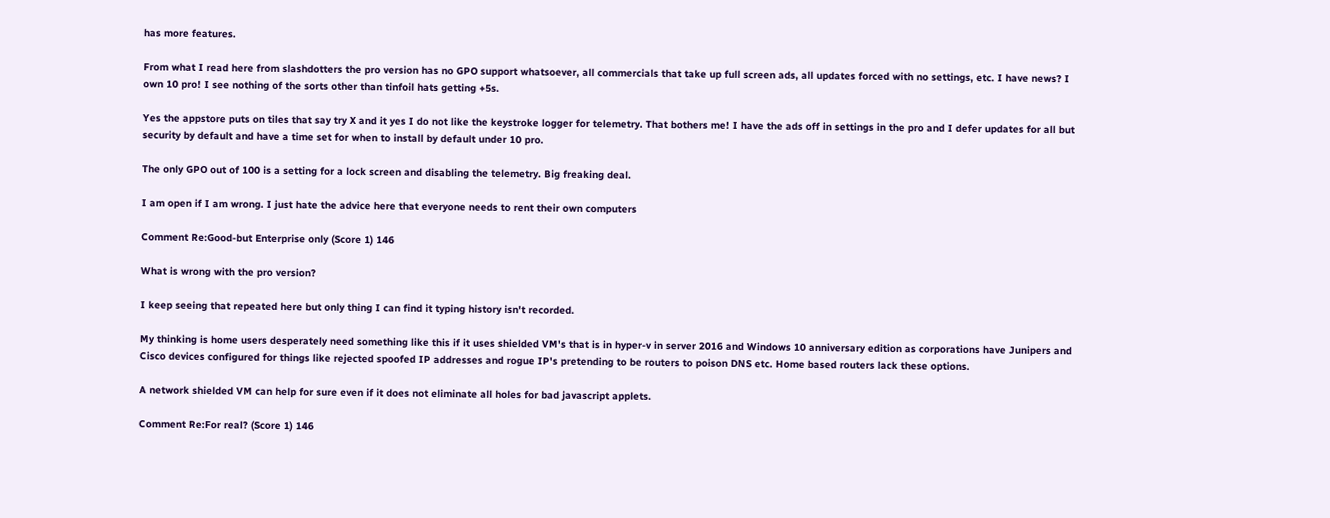has more features.

From what I read here from slashdotters the pro version has no GPO support whatsoever, all commercials that take up full screen ads, all updates forced with no settings, etc. I have news? I own 10 pro! I see nothing of the sorts other than tinfoil hats getting +5s.

Yes the appstore puts on tiles that say try X and it yes I do not like the keystroke logger for telemetry. That bothers me! I have the ads off in settings in the pro and I defer updates for all but security by default and have a time set for when to install by default under 10 pro.

The only GPO out of 100 is a setting for a lock screen and disabling the telemetry. Big freaking deal.

I am open if I am wrong. I just hate the advice here that everyone needs to rent their own computers

Comment Re:Good-but Enterprise only (Score 1) 146

What is wrong with the pro version?

I keep seeing that repeated here but only thing I can find it typing history isn't recorded.

My thinking is home users desperately need something like this if it uses shielded VM's that is in hyper-v in server 2016 and Windows 10 anniversary edition as corporations have Junipers and Cisco devices configured for things like rejected spoofed IP addresses and rogue IP's pretending to be routers to poison DNS etc. Home based routers lack these options.

A network shielded VM can help for sure even if it does not eliminate all holes for bad javascript applets.

Comment Re:For real? (Score 1) 146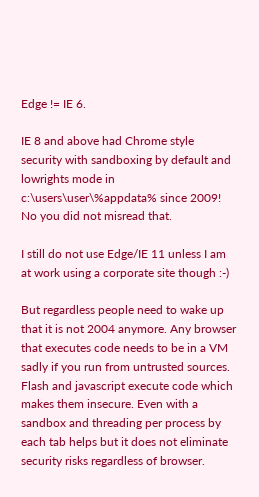Edge != IE 6.

IE 8 and above had Chrome style security with sandboxing by default and lowrights mode in c:\users\user\%appdata% since 2009! No you did not misread that.

I still do not use Edge/IE 11 unless I am at work using a corporate site though :-)

But regardless people need to wake up that it is not 2004 anymore. Any browser that executes code needs to be in a VM sadly if you run from untrusted sources. Flash and javascript execute code which makes them insecure. Even with a sandbox and threading per process by each tab helps but it does not eliminate security risks regardless of browser.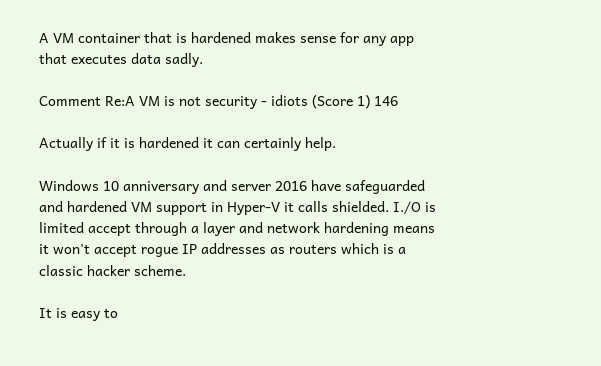A VM container that is hardened makes sense for any app that executes data sadly.

Comment Re:A VM is not security - idiots (Score 1) 146

Actually if it is hardened it can certainly help.

Windows 10 anniversary and server 2016 have safeguarded and hardened VM support in Hyper-V it calls shielded. I./O is limited accept through a layer and network hardening means it won't accept rogue IP addresses as routers which is a classic hacker scheme.

It is easy to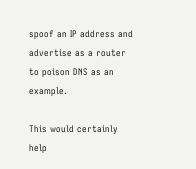spoof an IP address and advertise as a router to poison DNS as an example.

This would certainly help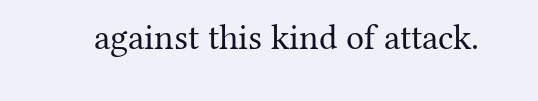against this kind of attack.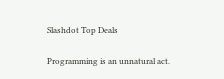Slashdot Top Deals

Programming is an unnatural act.